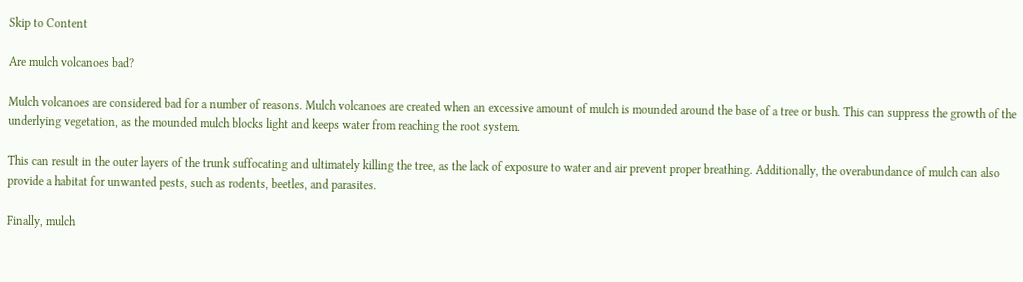Skip to Content

Are mulch volcanoes bad?

Mulch volcanoes are considered bad for a number of reasons. Mulch volcanoes are created when an excessive amount of mulch is mounded around the base of a tree or bush. This can suppress the growth of the underlying vegetation, as the mounded mulch blocks light and keeps water from reaching the root system.

This can result in the outer layers of the trunk suffocating and ultimately killing the tree, as the lack of exposure to water and air prevent proper breathing. Additionally, the overabundance of mulch can also provide a habitat for unwanted pests, such as rodents, beetles, and parasites.

Finally, mulch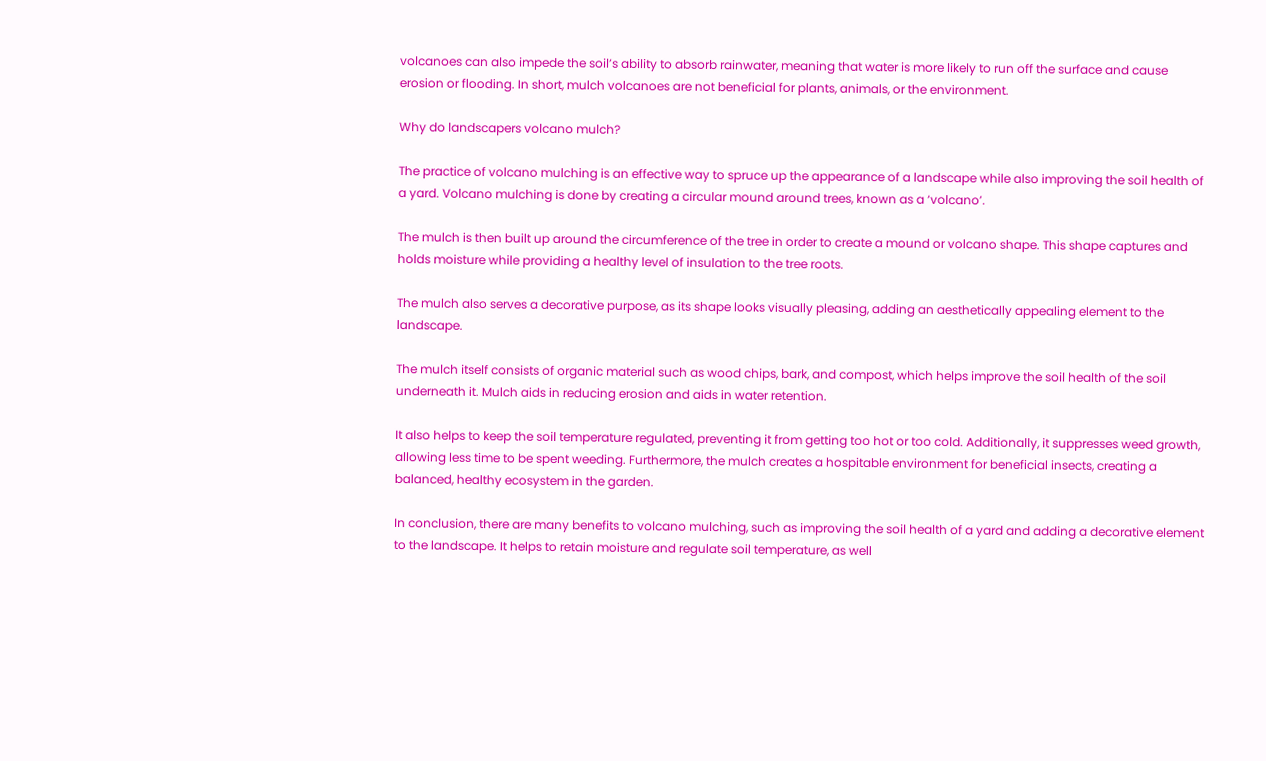volcanoes can also impede the soil’s ability to absorb rainwater, meaning that water is more likely to run off the surface and cause erosion or flooding. In short, mulch volcanoes are not beneficial for plants, animals, or the environment.

Why do landscapers volcano mulch?

The practice of volcano mulching is an effective way to spruce up the appearance of a landscape while also improving the soil health of a yard. Volcano mulching is done by creating a circular mound around trees, known as a ‘volcano’.

The mulch is then built up around the circumference of the tree in order to create a mound or volcano shape. This shape captures and holds moisture while providing a healthy level of insulation to the tree roots.

The mulch also serves a decorative purpose, as its shape looks visually pleasing, adding an aesthetically appealing element to the landscape.

The mulch itself consists of organic material such as wood chips, bark, and compost, which helps improve the soil health of the soil underneath it. Mulch aids in reducing erosion and aids in water retention.

It also helps to keep the soil temperature regulated, preventing it from getting too hot or too cold. Additionally, it suppresses weed growth, allowing less time to be spent weeding. Furthermore, the mulch creates a hospitable environment for beneficial insects, creating a balanced, healthy ecosystem in the garden.

In conclusion, there are many benefits to volcano mulching, such as improving the soil health of a yard and adding a decorative element to the landscape. It helps to retain moisture and regulate soil temperature, as well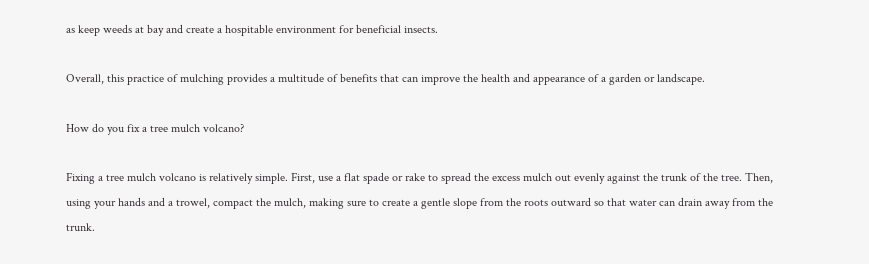as keep weeds at bay and create a hospitable environment for beneficial insects.

Overall, this practice of mulching provides a multitude of benefits that can improve the health and appearance of a garden or landscape.

How do you fix a tree mulch volcano?

Fixing a tree mulch volcano is relatively simple. First, use a flat spade or rake to spread the excess mulch out evenly against the trunk of the tree. Then, using your hands and a trowel, compact the mulch, making sure to create a gentle slope from the roots outward so that water can drain away from the trunk.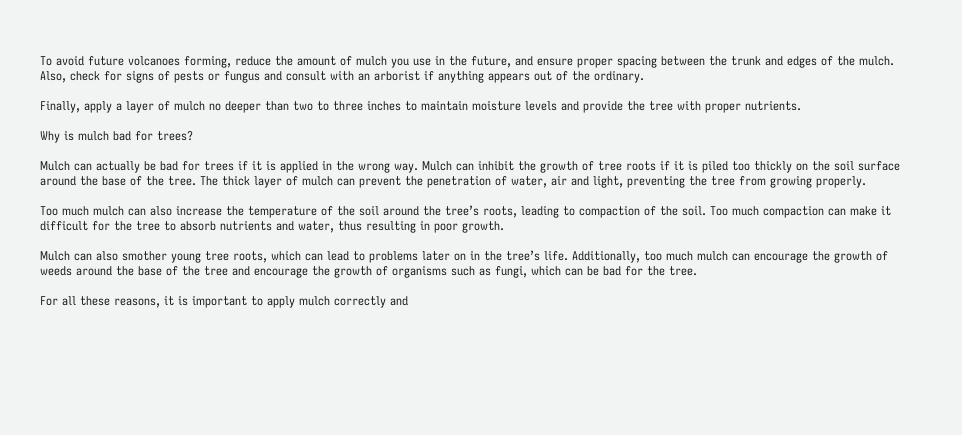To avoid future volcanoes forming, reduce the amount of mulch you use in the future, and ensure proper spacing between the trunk and edges of the mulch. Also, check for signs of pests or fungus and consult with an arborist if anything appears out of the ordinary.

Finally, apply a layer of mulch no deeper than two to three inches to maintain moisture levels and provide the tree with proper nutrients.

Why is mulch bad for trees?

Mulch can actually be bad for trees if it is applied in the wrong way. Mulch can inhibit the growth of tree roots if it is piled too thickly on the soil surface around the base of the tree. The thick layer of mulch can prevent the penetration of water, air and light, preventing the tree from growing properly.

Too much mulch can also increase the temperature of the soil around the tree’s roots, leading to compaction of the soil. Too much compaction can make it difficult for the tree to absorb nutrients and water, thus resulting in poor growth.

Mulch can also smother young tree roots, which can lead to problems later on in the tree’s life. Additionally, too much mulch can encourage the growth of weeds around the base of the tree and encourage the growth of organisms such as fungi, which can be bad for the tree.

For all these reasons, it is important to apply mulch correctly and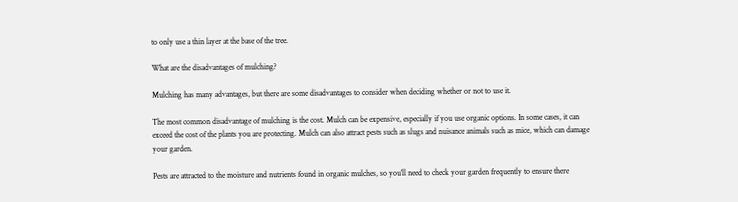to only use a thin layer at the base of the tree.

What are the disadvantages of mulching?

Mulching has many advantages, but there are some disadvantages to consider when deciding whether or not to use it.

The most common disadvantage of mulching is the cost. Mulch can be expensive, especially if you use organic options. In some cases, it can exceed the cost of the plants you are protecting. Mulch can also attract pests such as slugs and nuisance animals such as mice, which can damage your garden.

Pests are attracted to the moisture and nutrients found in organic mulches, so you’ll need to check your garden frequently to ensure there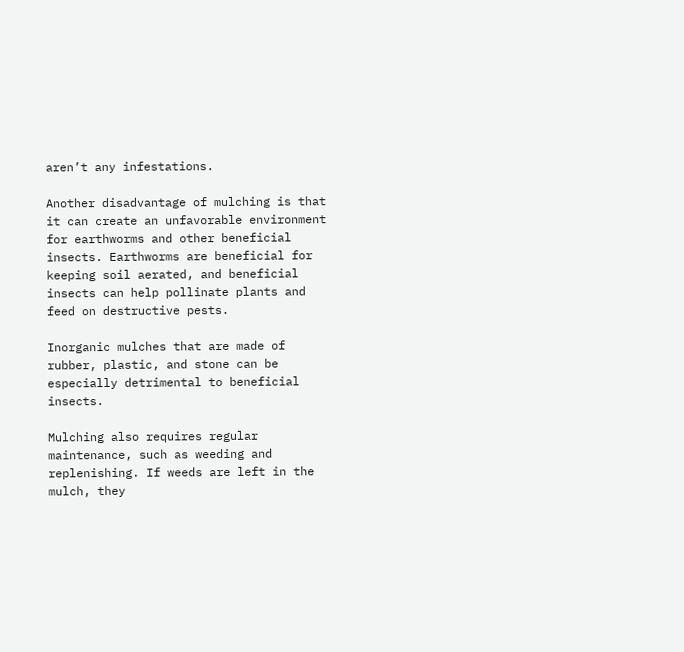aren’t any infestations.

Another disadvantage of mulching is that it can create an unfavorable environment for earthworms and other beneficial insects. Earthworms are beneficial for keeping soil aerated, and beneficial insects can help pollinate plants and feed on destructive pests.

Inorganic mulches that are made of rubber, plastic, and stone can be especially detrimental to beneficial insects.

Mulching also requires regular maintenance, such as weeding and replenishing. If weeds are left in the mulch, they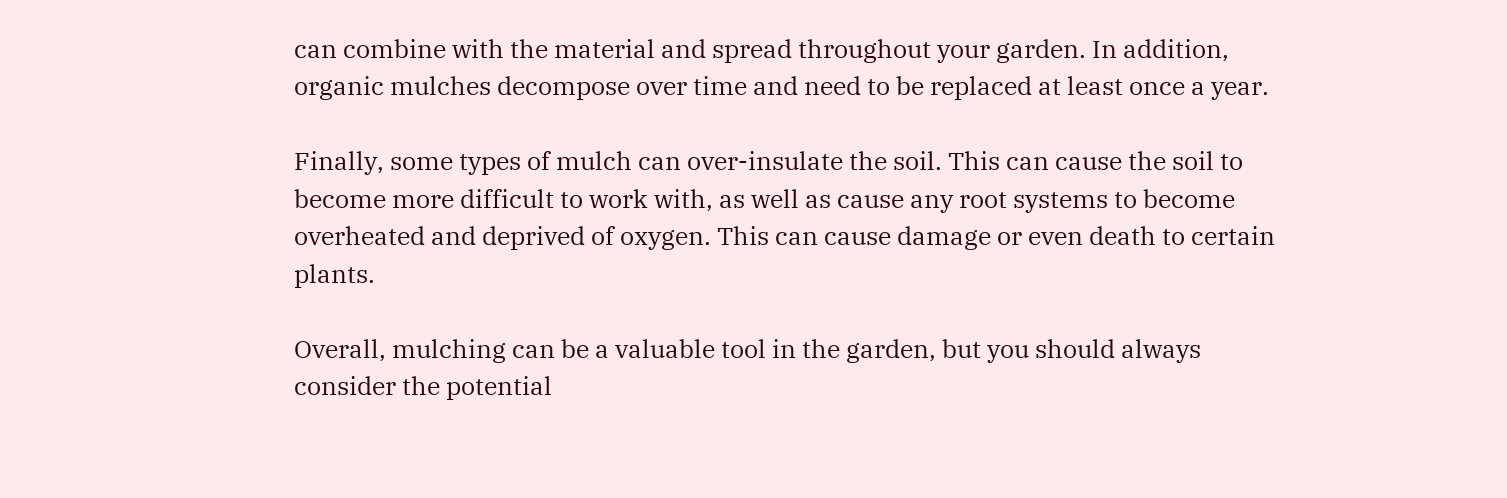can combine with the material and spread throughout your garden. In addition, organic mulches decompose over time and need to be replaced at least once a year.

Finally, some types of mulch can over-insulate the soil. This can cause the soil to become more difficult to work with, as well as cause any root systems to become overheated and deprived of oxygen. This can cause damage or even death to certain plants.

Overall, mulching can be a valuable tool in the garden, but you should always consider the potential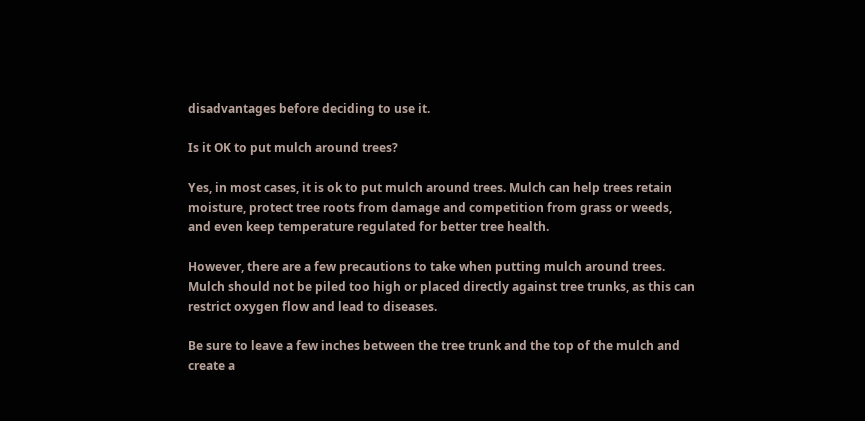disadvantages before deciding to use it.

Is it OK to put mulch around trees?

Yes, in most cases, it is ok to put mulch around trees. Mulch can help trees retain moisture, protect tree roots from damage and competition from grass or weeds, and even keep temperature regulated for better tree health.

However, there are a few precautions to take when putting mulch around trees. Mulch should not be piled too high or placed directly against tree trunks, as this can restrict oxygen flow and lead to diseases.

Be sure to leave a few inches between the tree trunk and the top of the mulch and create a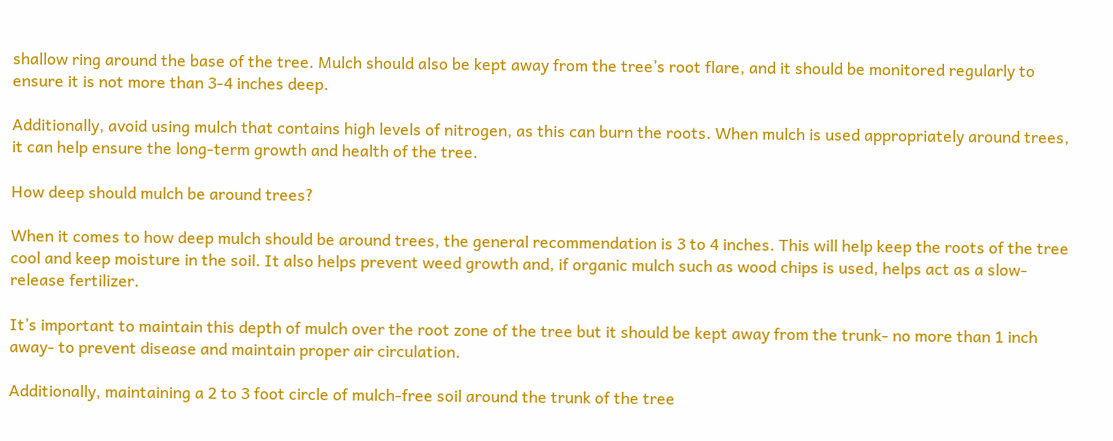shallow ring around the base of the tree. Mulch should also be kept away from the tree’s root flare, and it should be monitored regularly to ensure it is not more than 3-4 inches deep.

Additionally, avoid using mulch that contains high levels of nitrogen, as this can burn the roots. When mulch is used appropriately around trees, it can help ensure the long-term growth and health of the tree.

How deep should mulch be around trees?

When it comes to how deep mulch should be around trees, the general recommendation is 3 to 4 inches. This will help keep the roots of the tree cool and keep moisture in the soil. It also helps prevent weed growth and, if organic mulch such as wood chips is used, helps act as a slow-release fertilizer.

It’s important to maintain this depth of mulch over the root zone of the tree but it should be kept away from the trunk- no more than 1 inch away- to prevent disease and maintain proper air circulation.

Additionally, maintaining a 2 to 3 foot circle of mulch-free soil around the trunk of the tree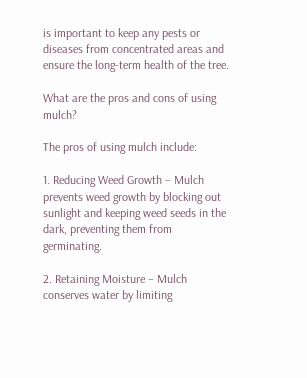is important to keep any pests or diseases from concentrated areas and ensure the long-term health of the tree.

What are the pros and cons of using mulch?

The pros of using mulch include:

1. Reducing Weed Growth – Mulch prevents weed growth by blocking out sunlight and keeping weed seeds in the dark, preventing them from germinating.

2. Retaining Moisture – Mulch conserves water by limiting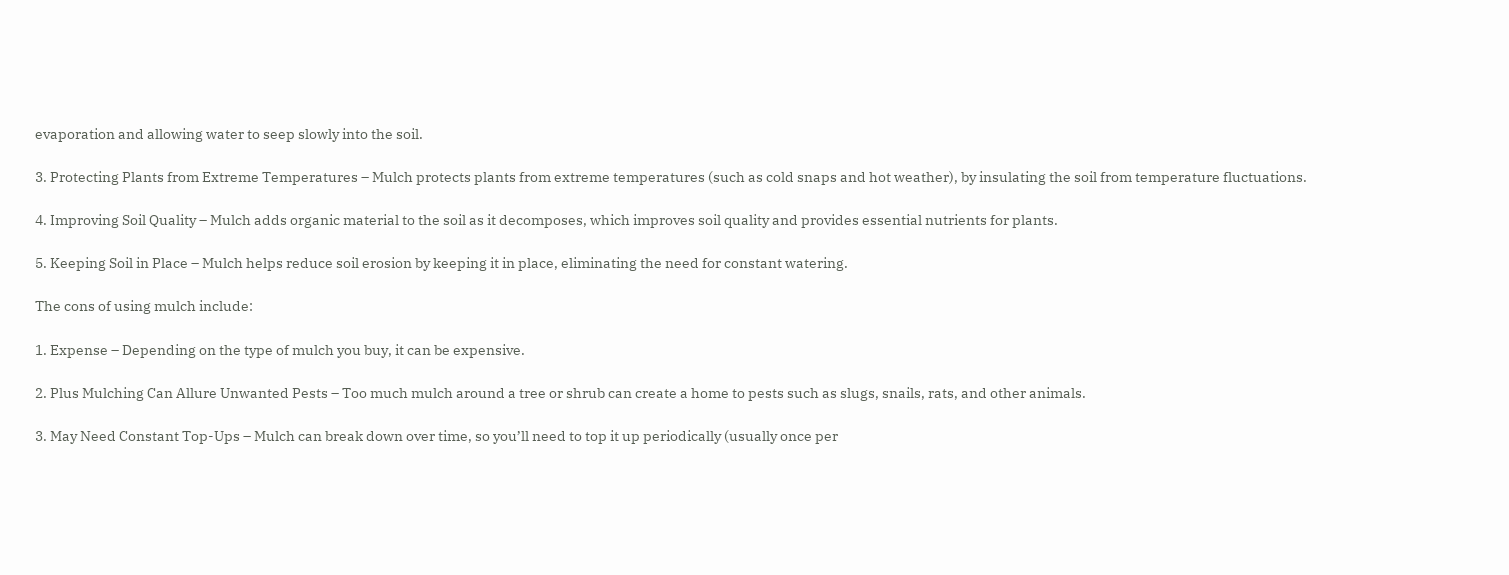evaporation and allowing water to seep slowly into the soil.

3. Protecting Plants from Extreme Temperatures – Mulch protects plants from extreme temperatures (such as cold snaps and hot weather), by insulating the soil from temperature fluctuations.

4. Improving Soil Quality – Mulch adds organic material to the soil as it decomposes, which improves soil quality and provides essential nutrients for plants.

5. Keeping Soil in Place – Mulch helps reduce soil erosion by keeping it in place, eliminating the need for constant watering.

The cons of using mulch include:

1. Expense – Depending on the type of mulch you buy, it can be expensive.

2. Plus Mulching Can Allure Unwanted Pests – Too much mulch around a tree or shrub can create a home to pests such as slugs, snails, rats, and other animals.

3. May Need Constant Top-Ups – Mulch can break down over time, so you’ll need to top it up periodically (usually once per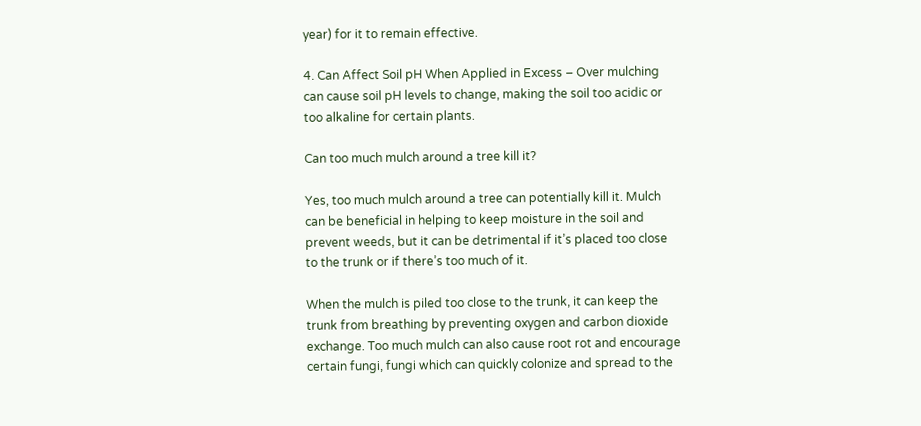year) for it to remain effective.

4. Can Affect Soil pH When Applied in Excess – Over mulching can cause soil pH levels to change, making the soil too acidic or too alkaline for certain plants.

Can too much mulch around a tree kill it?

Yes, too much mulch around a tree can potentially kill it. Mulch can be beneficial in helping to keep moisture in the soil and prevent weeds, but it can be detrimental if it’s placed too close to the trunk or if there’s too much of it.

When the mulch is piled too close to the trunk, it can keep the trunk from breathing by preventing oxygen and carbon dioxide exchange. Too much mulch can also cause root rot and encourage certain fungi, fungi which can quickly colonize and spread to the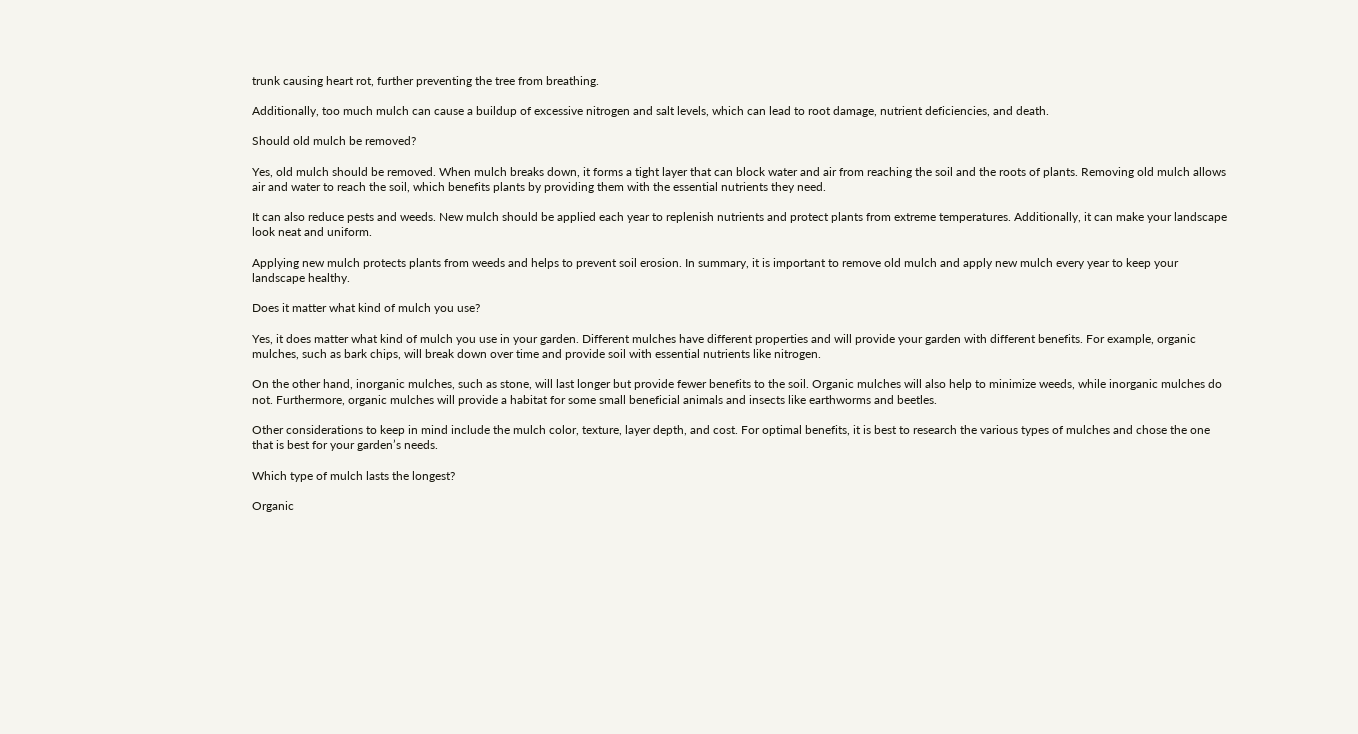trunk causing heart rot, further preventing the tree from breathing.

Additionally, too much mulch can cause a buildup of excessive nitrogen and salt levels, which can lead to root damage, nutrient deficiencies, and death.

Should old mulch be removed?

Yes, old mulch should be removed. When mulch breaks down, it forms a tight layer that can block water and air from reaching the soil and the roots of plants. Removing old mulch allows air and water to reach the soil, which benefits plants by providing them with the essential nutrients they need.

It can also reduce pests and weeds. New mulch should be applied each year to replenish nutrients and protect plants from extreme temperatures. Additionally, it can make your landscape look neat and uniform.

Applying new mulch protects plants from weeds and helps to prevent soil erosion. In summary, it is important to remove old mulch and apply new mulch every year to keep your landscape healthy.

Does it matter what kind of mulch you use?

Yes, it does matter what kind of mulch you use in your garden. Different mulches have different properties and will provide your garden with different benefits. For example, organic mulches, such as bark chips, will break down over time and provide soil with essential nutrients like nitrogen.

On the other hand, inorganic mulches, such as stone, will last longer but provide fewer benefits to the soil. Organic mulches will also help to minimize weeds, while inorganic mulches do not. Furthermore, organic mulches will provide a habitat for some small beneficial animals and insects like earthworms and beetles.

Other considerations to keep in mind include the mulch color, texture, layer depth, and cost. For optimal benefits, it is best to research the various types of mulches and chose the one that is best for your garden’s needs.

Which type of mulch lasts the longest?

Organic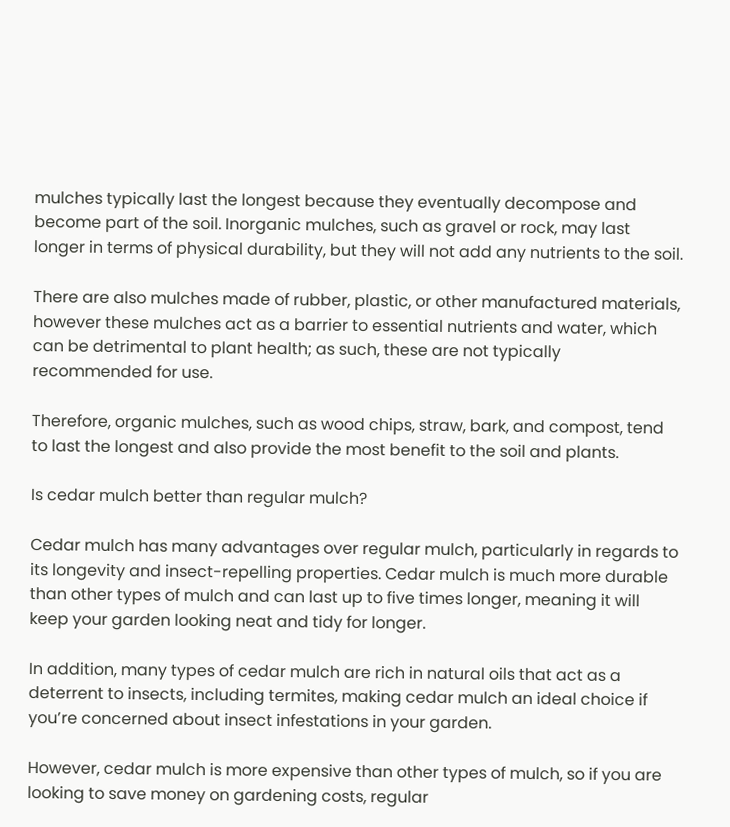mulches typically last the longest because they eventually decompose and become part of the soil. Inorganic mulches, such as gravel or rock, may last longer in terms of physical durability, but they will not add any nutrients to the soil.

There are also mulches made of rubber, plastic, or other manufactured materials, however these mulches act as a barrier to essential nutrients and water, which can be detrimental to plant health; as such, these are not typically recommended for use.

Therefore, organic mulches, such as wood chips, straw, bark, and compost, tend to last the longest and also provide the most benefit to the soil and plants.

Is cedar mulch better than regular mulch?

Cedar mulch has many advantages over regular mulch, particularly in regards to its longevity and insect-repelling properties. Cedar mulch is much more durable than other types of mulch and can last up to five times longer, meaning it will keep your garden looking neat and tidy for longer.

In addition, many types of cedar mulch are rich in natural oils that act as a deterrent to insects, including termites, making cedar mulch an ideal choice if you’re concerned about insect infestations in your garden.

However, cedar mulch is more expensive than other types of mulch, so if you are looking to save money on gardening costs, regular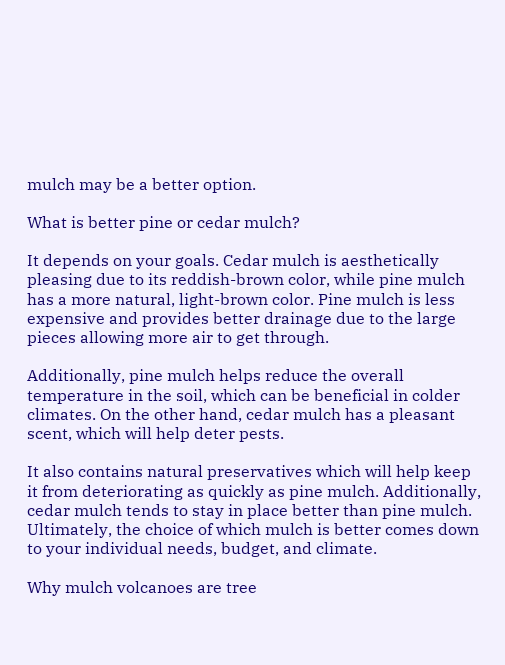mulch may be a better option.

What is better pine or cedar mulch?

It depends on your goals. Cedar mulch is aesthetically pleasing due to its reddish-brown color, while pine mulch has a more natural, light-brown color. Pine mulch is less expensive and provides better drainage due to the large pieces allowing more air to get through.

Additionally, pine mulch helps reduce the overall temperature in the soil, which can be beneficial in colder climates. On the other hand, cedar mulch has a pleasant scent, which will help deter pests.

It also contains natural preservatives which will help keep it from deteriorating as quickly as pine mulch. Additionally, cedar mulch tends to stay in place better than pine mulch. Ultimately, the choice of which mulch is better comes down to your individual needs, budget, and climate.

Why mulch volcanoes are tree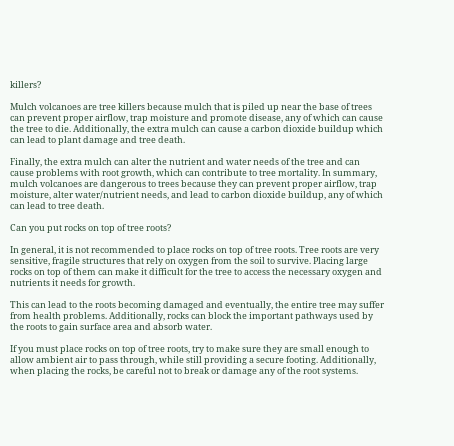killers?

Mulch volcanoes are tree killers because mulch that is piled up near the base of trees can prevent proper airflow, trap moisture and promote disease, any of which can cause the tree to die. Additionally, the extra mulch can cause a carbon dioxide buildup which can lead to plant damage and tree death.

Finally, the extra mulch can alter the nutrient and water needs of the tree and can cause problems with root growth, which can contribute to tree mortality. In summary, mulch volcanoes are dangerous to trees because they can prevent proper airflow, trap moisture, alter water/nutrient needs, and lead to carbon dioxide buildup, any of which can lead to tree death.

Can you put rocks on top of tree roots?

In general, it is not recommended to place rocks on top of tree roots. Tree roots are very sensitive, fragile structures that rely on oxygen from the soil to survive. Placing large rocks on top of them can make it difficult for the tree to access the necessary oxygen and nutrients it needs for growth.

This can lead to the roots becoming damaged and eventually, the entire tree may suffer from health problems. Additionally, rocks can block the important pathways used by the roots to gain surface area and absorb water.

If you must place rocks on top of tree roots, try to make sure they are small enough to allow ambient air to pass through, while still providing a secure footing. Additionally, when placing the rocks, be careful not to break or damage any of the root systems.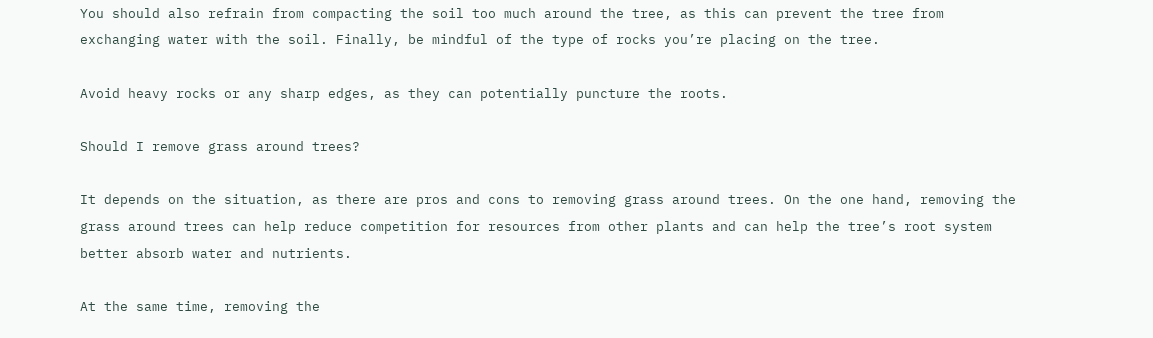You should also refrain from compacting the soil too much around the tree, as this can prevent the tree from exchanging water with the soil. Finally, be mindful of the type of rocks you’re placing on the tree.

Avoid heavy rocks or any sharp edges, as they can potentially puncture the roots.

Should I remove grass around trees?

It depends on the situation, as there are pros and cons to removing grass around trees. On the one hand, removing the grass around trees can help reduce competition for resources from other plants and can help the tree’s root system better absorb water and nutrients.

At the same time, removing the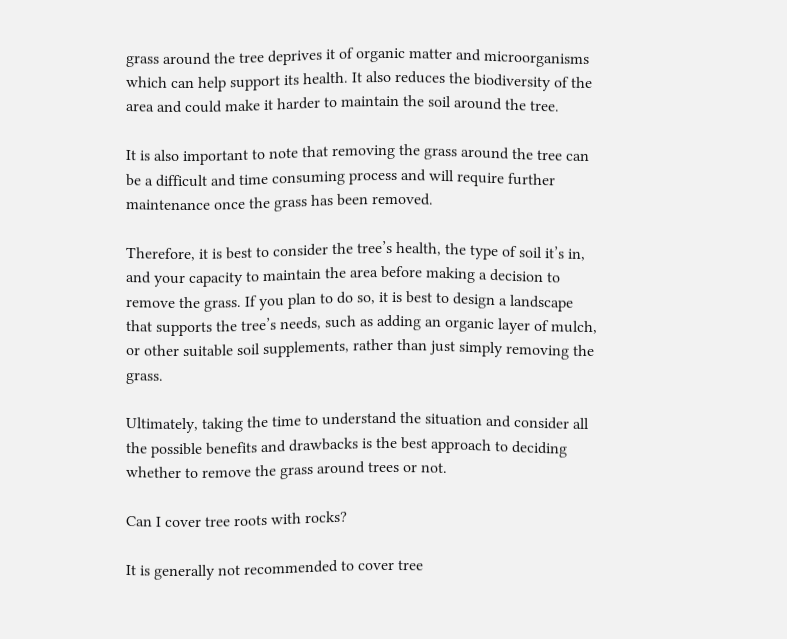grass around the tree deprives it of organic matter and microorganisms which can help support its health. It also reduces the biodiversity of the area and could make it harder to maintain the soil around the tree.

It is also important to note that removing the grass around the tree can be a difficult and time consuming process and will require further maintenance once the grass has been removed.

Therefore, it is best to consider the tree’s health, the type of soil it’s in, and your capacity to maintain the area before making a decision to remove the grass. If you plan to do so, it is best to design a landscape that supports the tree’s needs, such as adding an organic layer of mulch, or other suitable soil supplements, rather than just simply removing the grass.

Ultimately, taking the time to understand the situation and consider all the possible benefits and drawbacks is the best approach to deciding whether to remove the grass around trees or not.

Can I cover tree roots with rocks?

It is generally not recommended to cover tree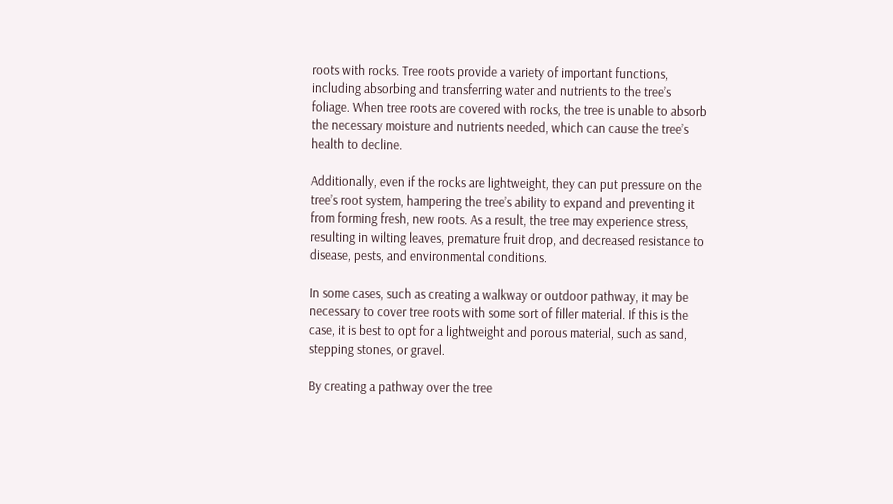roots with rocks. Tree roots provide a variety of important functions, including absorbing and transferring water and nutrients to the tree’s foliage. When tree roots are covered with rocks, the tree is unable to absorb the necessary moisture and nutrients needed, which can cause the tree’s health to decline.

Additionally, even if the rocks are lightweight, they can put pressure on the tree’s root system, hampering the tree’s ability to expand and preventing it from forming fresh, new roots. As a result, the tree may experience stress, resulting in wilting leaves, premature fruit drop, and decreased resistance to disease, pests, and environmental conditions.

In some cases, such as creating a walkway or outdoor pathway, it may be necessary to cover tree roots with some sort of filler material. If this is the case, it is best to opt for a lightweight and porous material, such as sand, stepping stones, or gravel.

By creating a pathway over the tree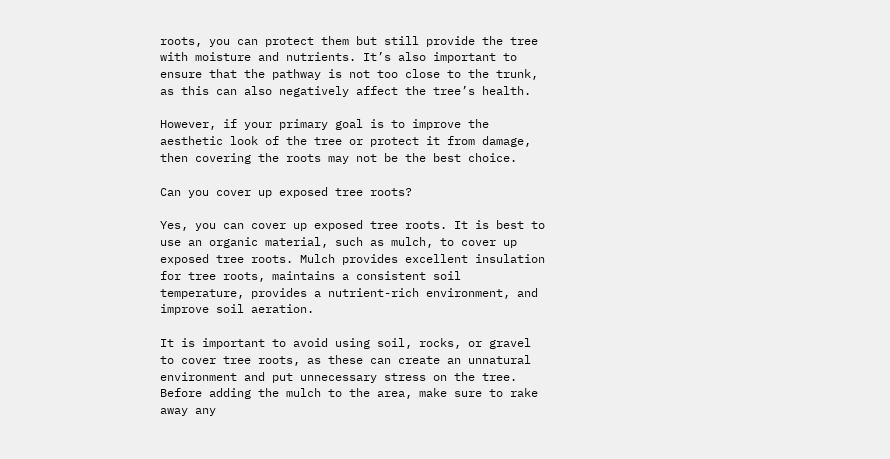roots, you can protect them but still provide the tree with moisture and nutrients. It’s also important to ensure that the pathway is not too close to the trunk, as this can also negatively affect the tree’s health.

However, if your primary goal is to improve the aesthetic look of the tree or protect it from damage, then covering the roots may not be the best choice.

Can you cover up exposed tree roots?

Yes, you can cover up exposed tree roots. It is best to use an organic material, such as mulch, to cover up exposed tree roots. Mulch provides excellent insulation for tree roots, maintains a consistent soil temperature, provides a nutrient-rich environment, and improve soil aeration.

It is important to avoid using soil, rocks, or gravel to cover tree roots, as these can create an unnatural environment and put unnecessary stress on the tree. Before adding the mulch to the area, make sure to rake away any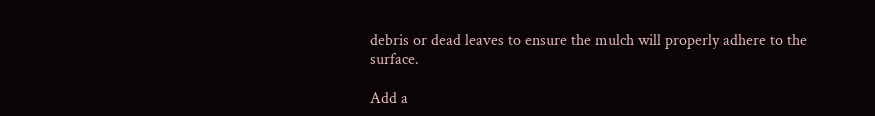debris or dead leaves to ensure the mulch will properly adhere to the surface.

Add a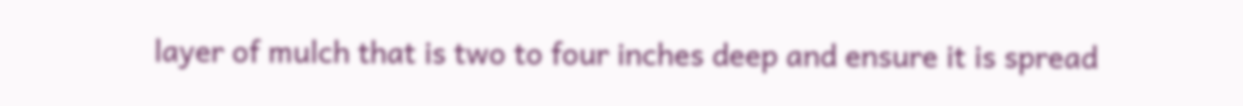layer of mulch that is two to four inches deep and ensure it is spread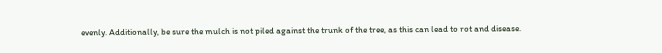evenly. Additionally, be sure the mulch is not piled against the trunk of the tree, as this can lead to rot and disease.